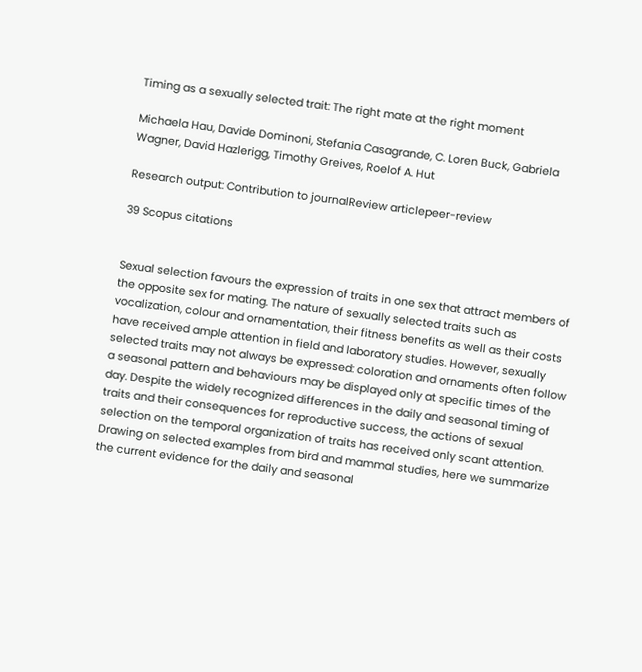Timing as a sexually selected trait: The right mate at the right moment

Michaela Hau, Davide Dominoni, Stefania Casagrande, C. Loren Buck, Gabriela Wagner, David Hazlerigg, Timothy Greives, Roelof A. Hut

Research output: Contribution to journalReview articlepeer-review

39 Scopus citations


Sexual selection favours the expression of traits in one sex that attract members of the opposite sex for mating. The nature of sexually selected traits such as vocalization, colour and ornamentation, their fitness benefits as well as their costs have received ample attention in field and laboratory studies. However, sexually selected traits may not always be expressed: coloration and ornaments often follow a seasonal pattern and behaviours may be displayed only at specific times of the day. Despite the widely recognized differences in the daily and seasonal timing of traits and their consequences for reproductive success, the actions of sexual selection on the temporal organization of traits has received only scant attention. Drawing on selected examples from bird and mammal studies, here we summarize the current evidence for the daily and seasonal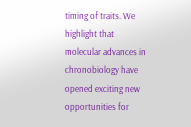timing of traits. We highlight that molecular advances in chronobiology have opened exciting new opportunities for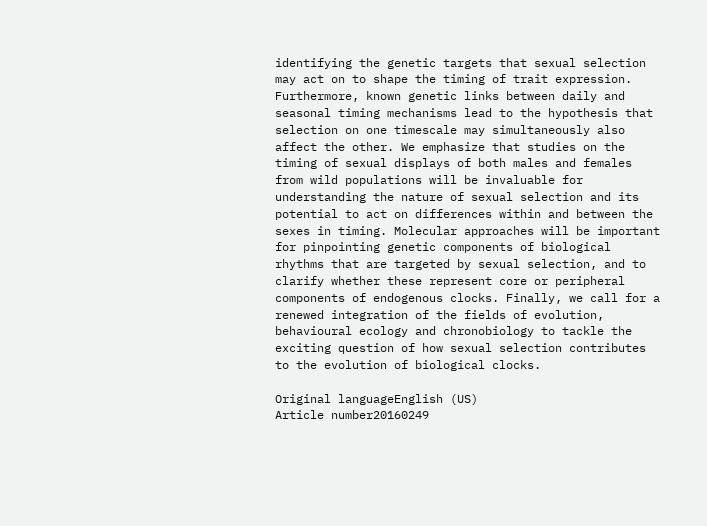identifying the genetic targets that sexual selection may act on to shape the timing of trait expression. Furthermore, known genetic links between daily and seasonal timing mechanisms lead to the hypothesis that selection on one timescale may simultaneously also affect the other. We emphasize that studies on the timing of sexual displays of both males and females from wild populations will be invaluable for understanding the nature of sexual selection and its potential to act on differences within and between the sexes in timing. Molecular approaches will be important for pinpointing genetic components of biological rhythms that are targeted by sexual selection, and to clarify whether these represent core or peripheral components of endogenous clocks. Finally, we call for a renewed integration of the fields of evolution, behavioural ecology and chronobiology to tackle the exciting question of how sexual selection contributes to the evolution of biological clocks.

Original languageEnglish (US)
Article number20160249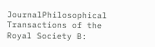JournalPhilosophical Transactions of the Royal Society B: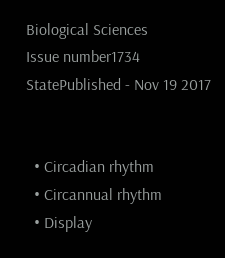Biological Sciences
Issue number1734
StatePublished - Nov 19 2017


  • Circadian rhythm
  • Circannual rhythm
  • Display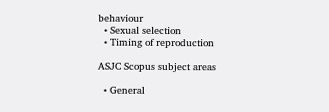behaviour
  • Sexual selection
  • Timing of reproduction

ASJC Scopus subject areas

  • General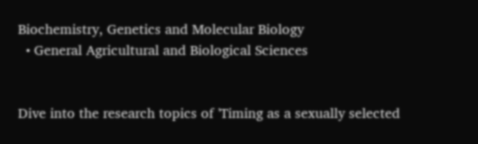Biochemistry, Genetics and Molecular Biology
  • General Agricultural and Biological Sciences


Dive into the research topics of 'Timing as a sexually selected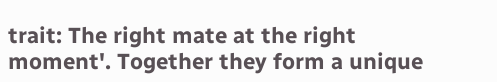trait: The right mate at the right moment'. Together they form a unique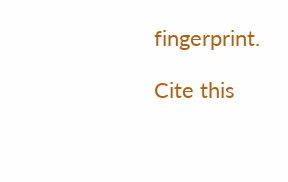fingerprint.

Cite this